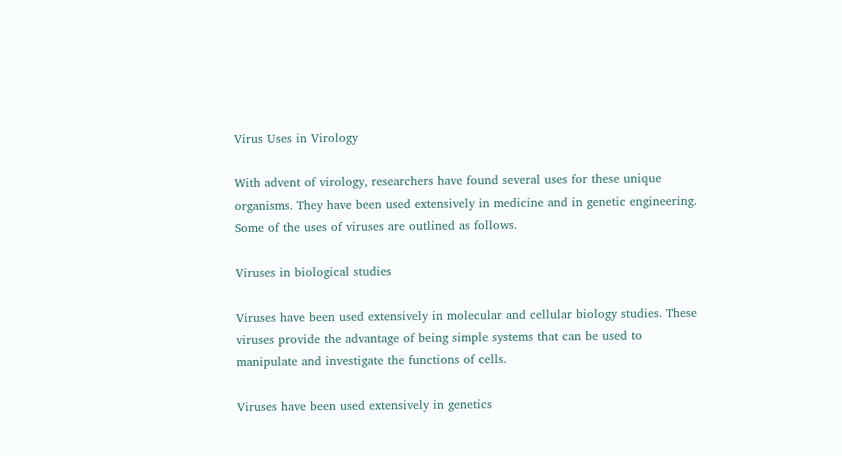Virus Uses in Virology

With advent of virology, researchers have found several uses for these unique organisms. They have been used extensively in medicine and in genetic engineering. Some of the uses of viruses are outlined as follows.

Viruses in biological studies

Viruses have been used extensively in molecular and cellular biology studies. These viruses provide the advantage of being simple systems that can be used to manipulate and investigate the functions of cells.

Viruses have been used extensively in genetics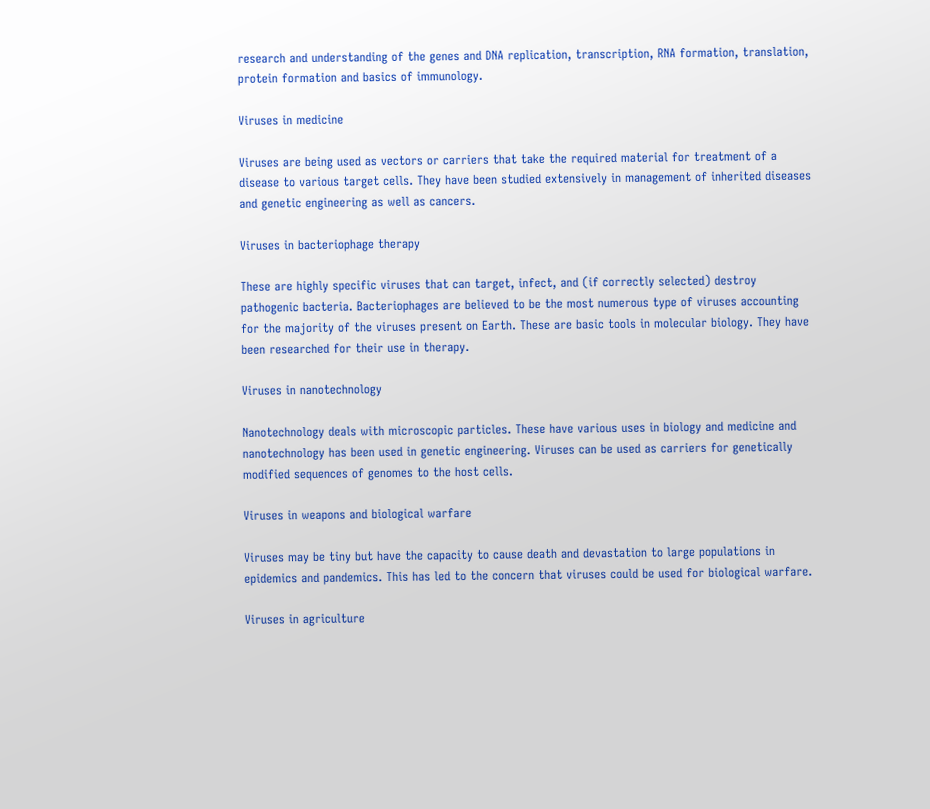research and understanding of the genes and DNA replication, transcription, RNA formation, translation, protein formation and basics of immunology.

Viruses in medicine

Viruses are being used as vectors or carriers that take the required material for treatment of a disease to various target cells. They have been studied extensively in management of inherited diseases and genetic engineering as well as cancers.

Viruses in bacteriophage therapy

These are highly specific viruses that can target, infect, and (if correctly selected) destroy pathogenic bacteria. Bacteriophages are believed to be the most numerous type of viruses accounting for the majority of the viruses present on Earth. These are basic tools in molecular biology. They have been researched for their use in therapy.

Viruses in nanotechnology

Nanotechnology deals with microscopic particles. These have various uses in biology and medicine and nanotechnology has been used in genetic engineering. Viruses can be used as carriers for genetically modified sequences of genomes to the host cells.

Viruses in weapons and biological warfare

Viruses may be tiny but have the capacity to cause death and devastation to large populations in epidemics and pandemics. This has led to the concern that viruses could be used for biological warfare.

Viruses in agriculture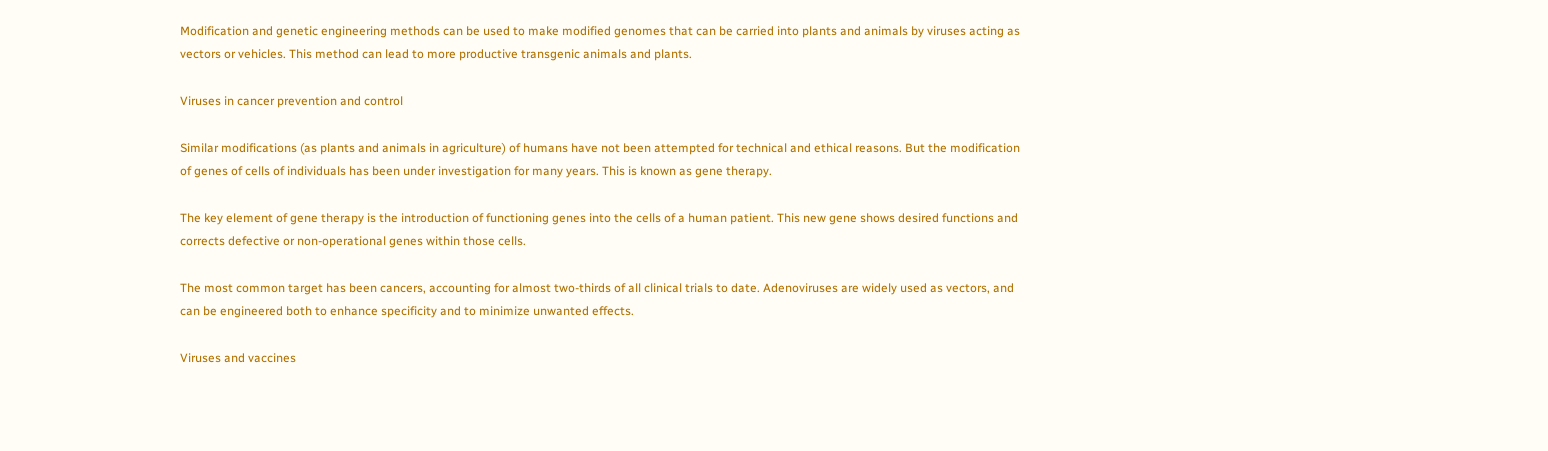Modification and genetic engineering methods can be used to make modified genomes that can be carried into plants and animals by viruses acting as vectors or vehicles. This method can lead to more productive transgenic animals and plants.

Viruses in cancer prevention and control

Similar modifications (as plants and animals in agriculture) of humans have not been attempted for technical and ethical reasons. But the modification of genes of cells of individuals has been under investigation for many years. This is known as gene therapy.

The key element of gene therapy is the introduction of functioning genes into the cells of a human patient. This new gene shows desired functions and corrects defective or non-operational genes within those cells.

The most common target has been cancers, accounting for almost two-thirds of all clinical trials to date. Adenoviruses are widely used as vectors, and can be engineered both to enhance specificity and to minimize unwanted effects.

Viruses and vaccines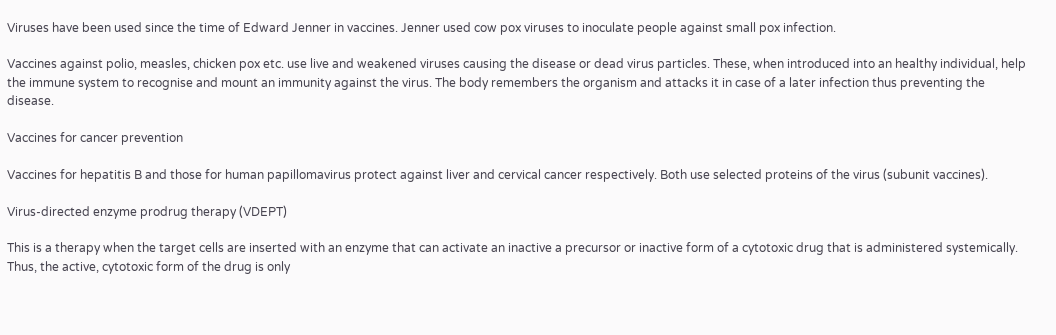Viruses have been used since the time of Edward Jenner in vaccines. Jenner used cow pox viruses to inoculate people against small pox infection.

Vaccines against polio, measles, chicken pox etc. use live and weakened viruses causing the disease or dead virus particles. These, when introduced into an healthy individual, help the immune system to recognise and mount an immunity against the virus. The body remembers the organism and attacks it in case of a later infection thus preventing the disease.

Vaccines for cancer prevention

Vaccines for hepatitis B and those for human papillomavirus protect against liver and cervical cancer respectively. Both use selected proteins of the virus (subunit vaccines).

Virus-directed enzyme prodrug therapy (VDEPT)

This is a therapy when the target cells are inserted with an enzyme that can activate an inactive a precursor or inactive form of a cytotoxic drug that is administered systemically. Thus, the active, cytotoxic form of the drug is only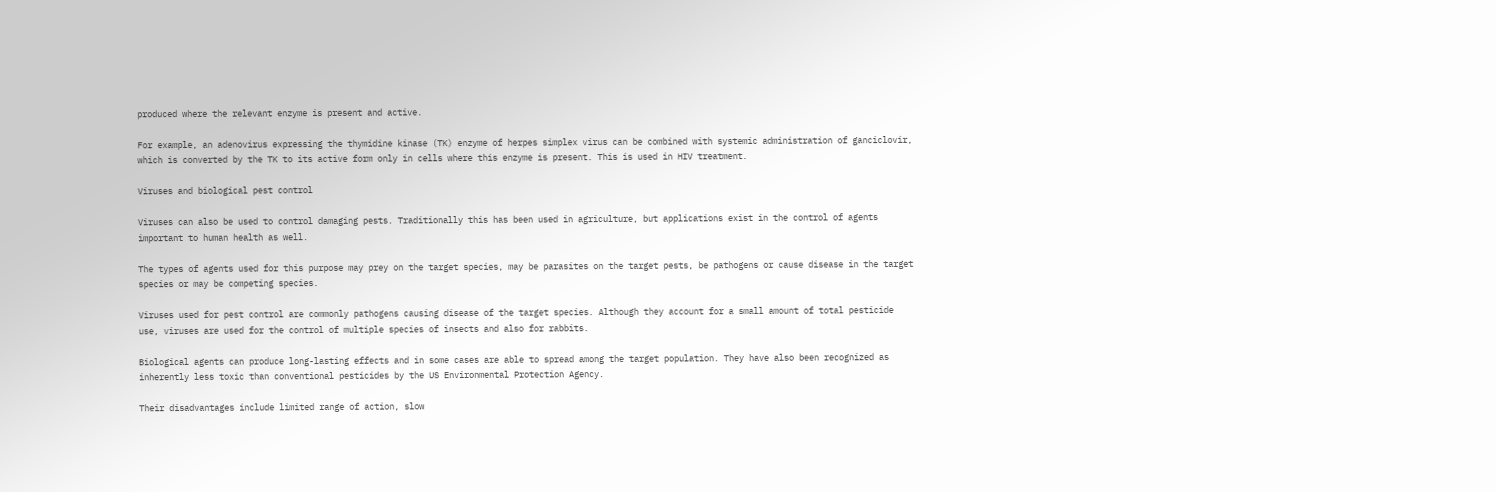produced where the relevant enzyme is present and active.

For example, an adenovirus expressing the thymidine kinase (TK) enzyme of herpes simplex virus can be combined with systemic administration of ganciclovir, which is converted by the TK to its active form only in cells where this enzyme is present. This is used in HIV treatment.

Viruses and biological pest control

Viruses can also be used to control damaging pests. Traditionally this has been used in agriculture, but applications exist in the control of agents important to human health as well.

The types of agents used for this purpose may prey on the target species, may be parasites on the target pests, be pathogens or cause disease in the target species or may be competing species.

Viruses used for pest control are commonly pathogens causing disease of the target species. Although they account for a small amount of total pesticide use, viruses are used for the control of multiple species of insects and also for rabbits.

Biological agents can produce long-lasting effects and in some cases are able to spread among the target population. They have also been recognized as inherently less toxic than conventional pesticides by the US Environmental Protection Agency.

Their disadvantages include limited range of action, slow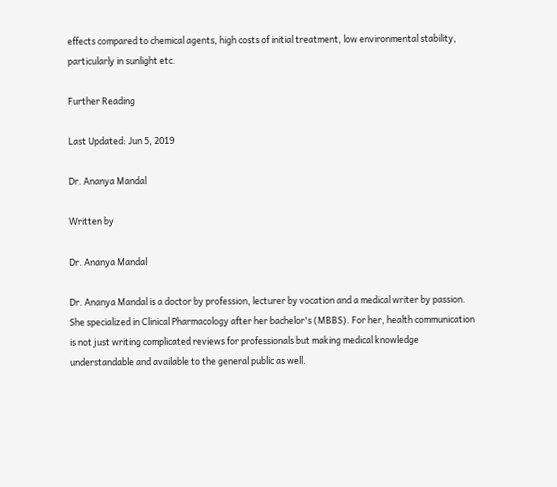effects compared to chemical agents, high costs of initial treatment, low environmental stability, particularly in sunlight etc.

Further Reading

Last Updated: Jun 5, 2019

Dr. Ananya Mandal

Written by

Dr. Ananya Mandal

Dr. Ananya Mandal is a doctor by profession, lecturer by vocation and a medical writer by passion. She specialized in Clinical Pharmacology after her bachelor's (MBBS). For her, health communication is not just writing complicated reviews for professionals but making medical knowledge understandable and available to the general public as well.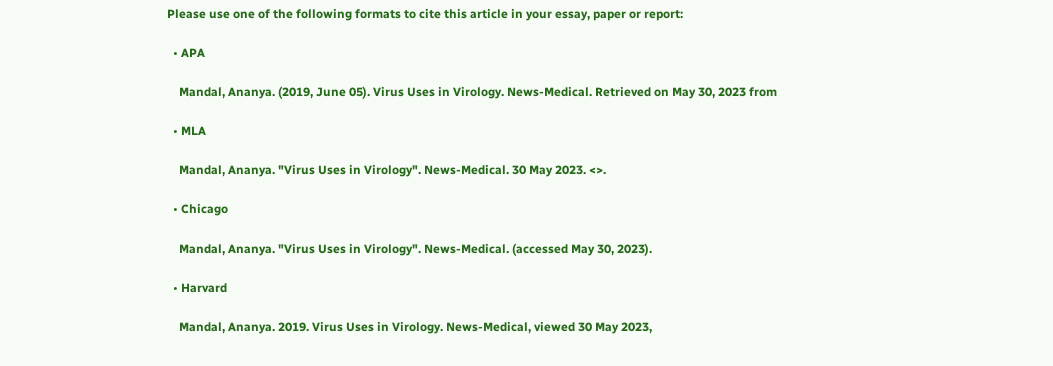Please use one of the following formats to cite this article in your essay, paper or report:

  • APA

    Mandal, Ananya. (2019, June 05). Virus Uses in Virology. News-Medical. Retrieved on May 30, 2023 from

  • MLA

    Mandal, Ananya. "Virus Uses in Virology". News-Medical. 30 May 2023. <>.

  • Chicago

    Mandal, Ananya. "Virus Uses in Virology". News-Medical. (accessed May 30, 2023).

  • Harvard

    Mandal, Ananya. 2019. Virus Uses in Virology. News-Medical, viewed 30 May 2023,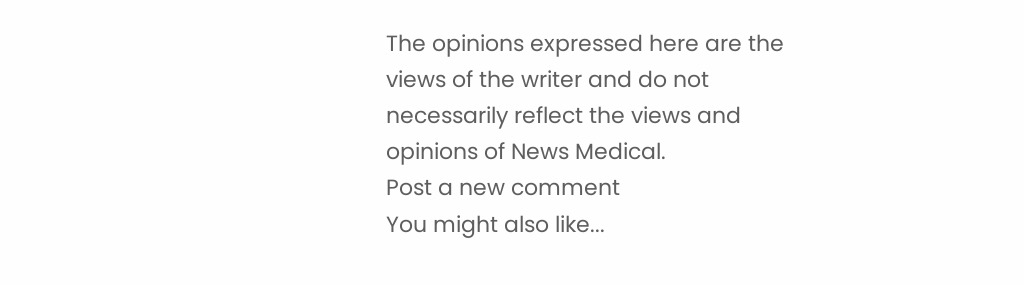The opinions expressed here are the views of the writer and do not necessarily reflect the views and opinions of News Medical.
Post a new comment
You might also like...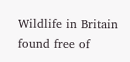Wildlife in Britain found free of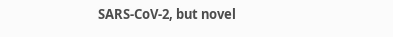SARS-CoV-2, but novel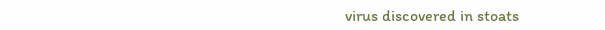virus discovered in stoats